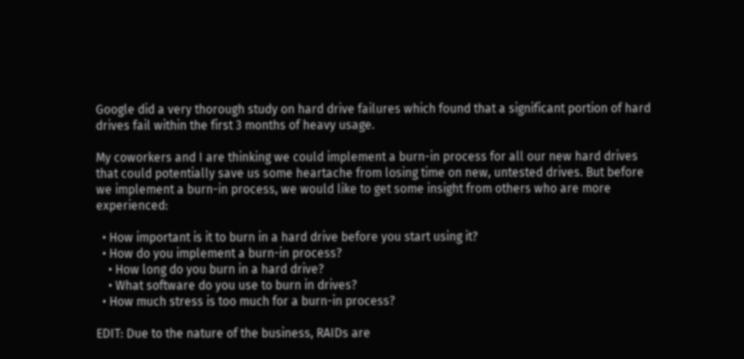Google did a very thorough study on hard drive failures which found that a significant portion of hard drives fail within the first 3 months of heavy usage.

My coworkers and I are thinking we could implement a burn-in process for all our new hard drives that could potentially save us some heartache from losing time on new, untested drives. But before we implement a burn-in process, we would like to get some insight from others who are more experienced:

  • How important is it to burn in a hard drive before you start using it?
  • How do you implement a burn-in process?
    • How long do you burn in a hard drive?
    • What software do you use to burn in drives?
  • How much stress is too much for a burn-in process?

EDIT: Due to the nature of the business, RAIDs are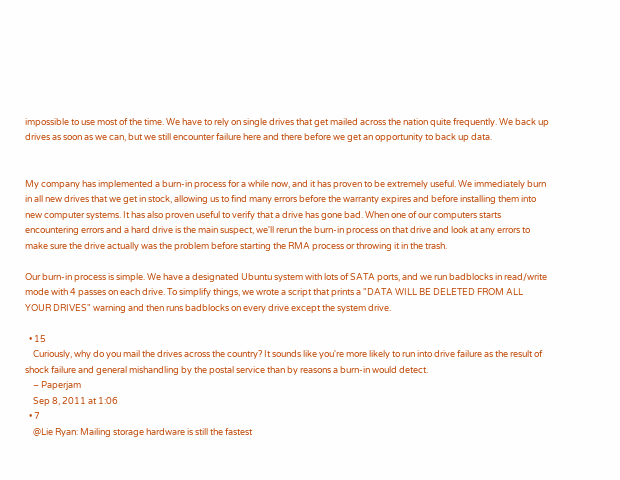impossible to use most of the time. We have to rely on single drives that get mailed across the nation quite frequently. We back up drives as soon as we can, but we still encounter failure here and there before we get an opportunity to back up data.


My company has implemented a burn-in process for a while now, and it has proven to be extremely useful. We immediately burn in all new drives that we get in stock, allowing us to find many errors before the warranty expires and before installing them into new computer systems. It has also proven useful to verify that a drive has gone bad. When one of our computers starts encountering errors and a hard drive is the main suspect, we'll rerun the burn-in process on that drive and look at any errors to make sure the drive actually was the problem before starting the RMA process or throwing it in the trash.

Our burn-in process is simple. We have a designated Ubuntu system with lots of SATA ports, and we run badblocks in read/write mode with 4 passes on each drive. To simplify things, we wrote a script that prints a "DATA WILL BE DELETED FROM ALL YOUR DRIVES" warning and then runs badblocks on every drive except the system drive.

  • 15
    Curiously, why do you mail the drives across the country? It sounds like you're more likely to run into drive failure as the result of shock failure and general mishandling by the postal service than by reasons a burn-in would detect.
    – Paperjam
    Sep 8, 2011 at 1:06
  • 7
    @Lie Ryan: Mailing storage hardware is still the fastest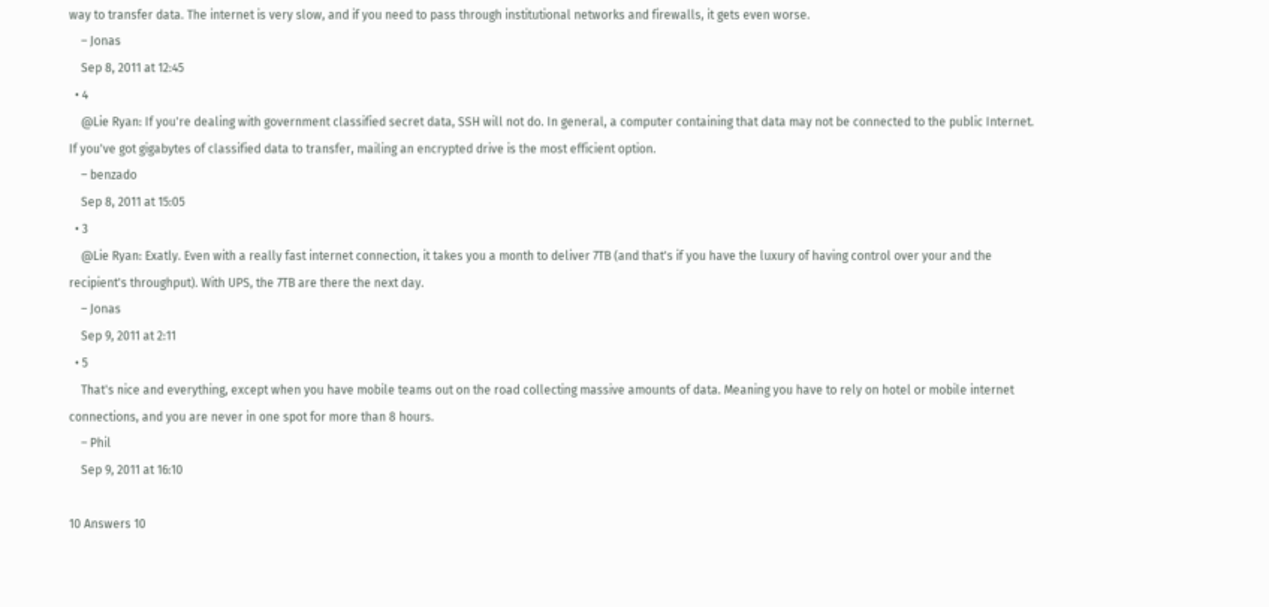way to transfer data. The internet is very slow, and if you need to pass through institutional networks and firewalls, it gets even worse.
    – Jonas
    Sep 8, 2011 at 12:45
  • 4
    @Lie Ryan: If you're dealing with government classified secret data, SSH will not do. In general, a computer containing that data may not be connected to the public Internet. If you've got gigabytes of classified data to transfer, mailing an encrypted drive is the most efficient option.
    – benzado
    Sep 8, 2011 at 15:05
  • 3
    @Lie Ryan: Exatly. Even with a really fast internet connection, it takes you a month to deliver 7TB (and that's if you have the luxury of having control over your and the recipient's throughput). With UPS, the 7TB are there the next day.
    – Jonas
    Sep 9, 2011 at 2:11
  • 5
    That's nice and everything, except when you have mobile teams out on the road collecting massive amounts of data. Meaning you have to rely on hotel or mobile internet connections, and you are never in one spot for more than 8 hours.
    – Phil
    Sep 9, 2011 at 16:10

10 Answers 10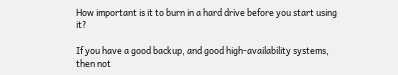How important is it to burn in a hard drive before you start using it?

If you have a good backup, and good high-availability systems, then not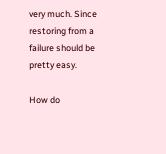very much. Since restoring from a failure should be pretty easy.

How do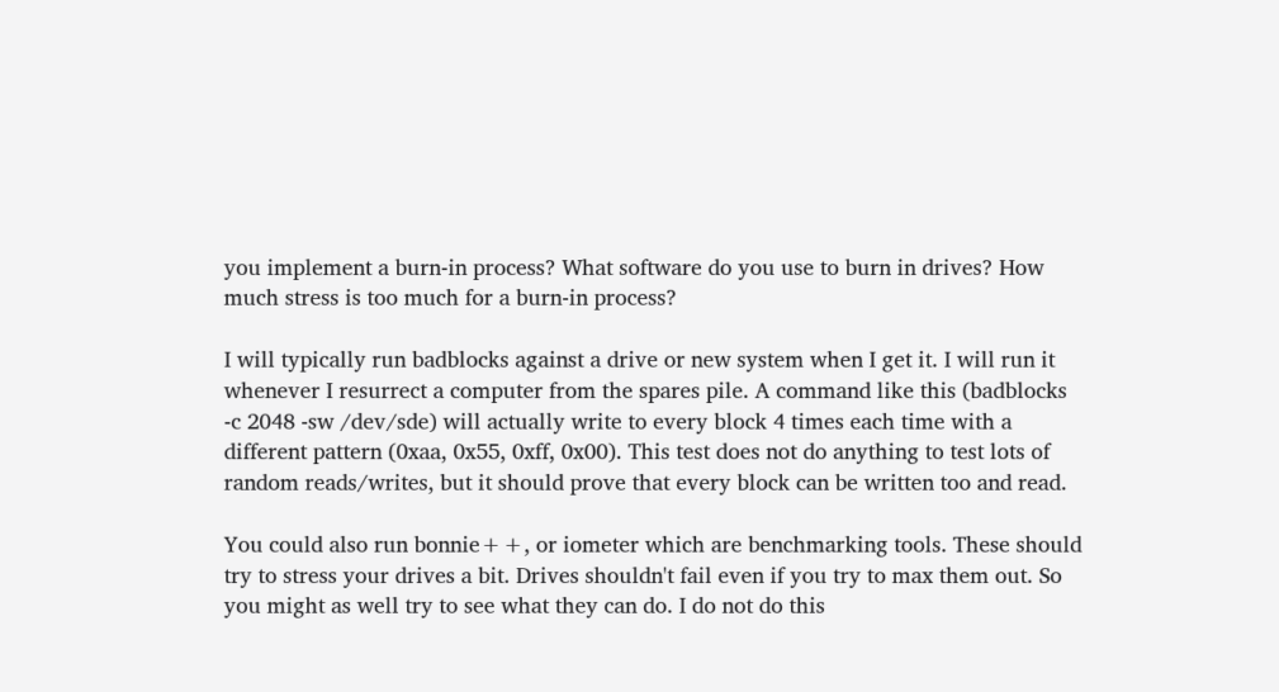you implement a burn-in process? What software do you use to burn in drives? How much stress is too much for a burn-in process?

I will typically run badblocks against a drive or new system when I get it. I will run it whenever I resurrect a computer from the spares pile. A command like this (badblocks -c 2048 -sw /dev/sde) will actually write to every block 4 times each time with a different pattern (0xaa, 0x55, 0xff, 0x00). This test does not do anything to test lots of random reads/writes, but it should prove that every block can be written too and read.

You could also run bonnie++, or iometer which are benchmarking tools. These should try to stress your drives a bit. Drives shouldn't fail even if you try to max them out. So you might as well try to see what they can do. I do not do this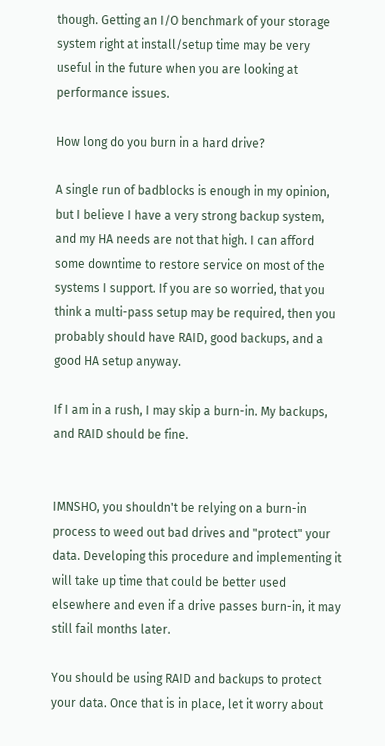though. Getting an I/O benchmark of your storage system right at install/setup time may be very useful in the future when you are looking at performance issues.

How long do you burn in a hard drive?

A single run of badblocks is enough in my opinion, but I believe I have a very strong backup system, and my HA needs are not that high. I can afford some downtime to restore service on most of the systems I support. If you are so worried, that you think a multi-pass setup may be required, then you probably should have RAID, good backups, and a good HA setup anyway.

If I am in a rush, I may skip a burn-in. My backups, and RAID should be fine.


IMNSHO, you shouldn't be relying on a burn-in process to weed out bad drives and "protect" your data. Developing this procedure and implementing it will take up time that could be better used elsewhere and even if a drive passes burn-in, it may still fail months later.

You should be using RAID and backups to protect your data. Once that is in place, let it worry about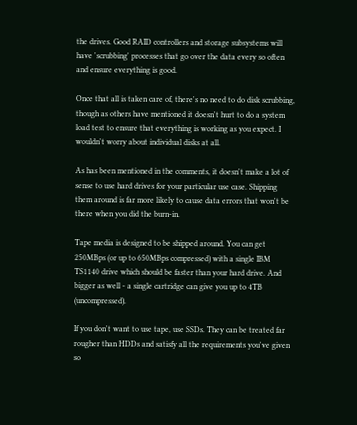the drives. Good RAID controllers and storage subsystems will have 'scrubbing' processes that go over the data every so often and ensure everything is good.

Once that all is taken care of, there's no need to do disk scrubbing, though as others have mentioned it doesn't hurt to do a system load test to ensure that everything is working as you expect. I wouldn't worry about individual disks at all.

As has been mentioned in the comments, it doesn't make a lot of sense to use hard drives for your particular use case. Shipping them around is far more likely to cause data errors that won't be there when you did the burn-in.

Tape media is designed to be shipped around. You can get 250MBps (or up to 650MBps compressed) with a single IBM TS1140 drive which should be faster than your hard drive. And bigger as well - a single cartridge can give you up to 4TB (uncompressed).

If you don't want to use tape, use SSDs. They can be treated far rougher than HDDs and satisfy all the requirements you've given so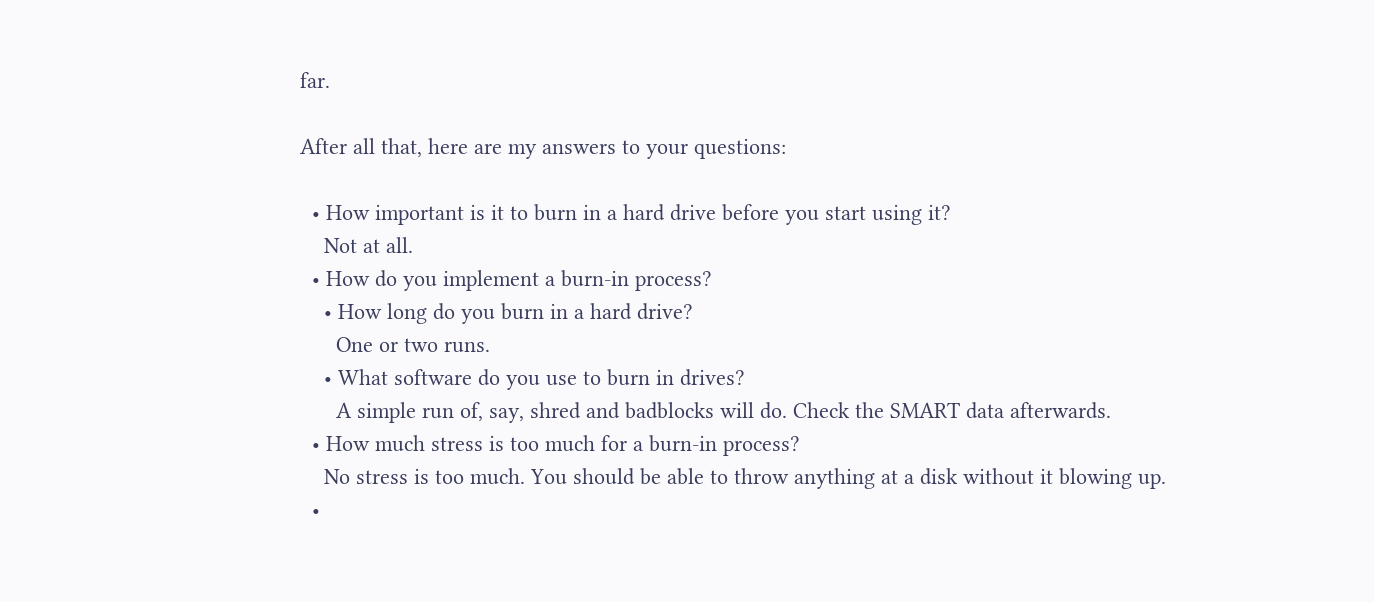far.

After all that, here are my answers to your questions:

  • How important is it to burn in a hard drive before you start using it?
    Not at all.
  • How do you implement a burn-in process?
    • How long do you burn in a hard drive?
      One or two runs.
    • What software do you use to burn in drives?
      A simple run of, say, shred and badblocks will do. Check the SMART data afterwards.
  • How much stress is too much for a burn-in process?
    No stress is too much. You should be able to throw anything at a disk without it blowing up.
  •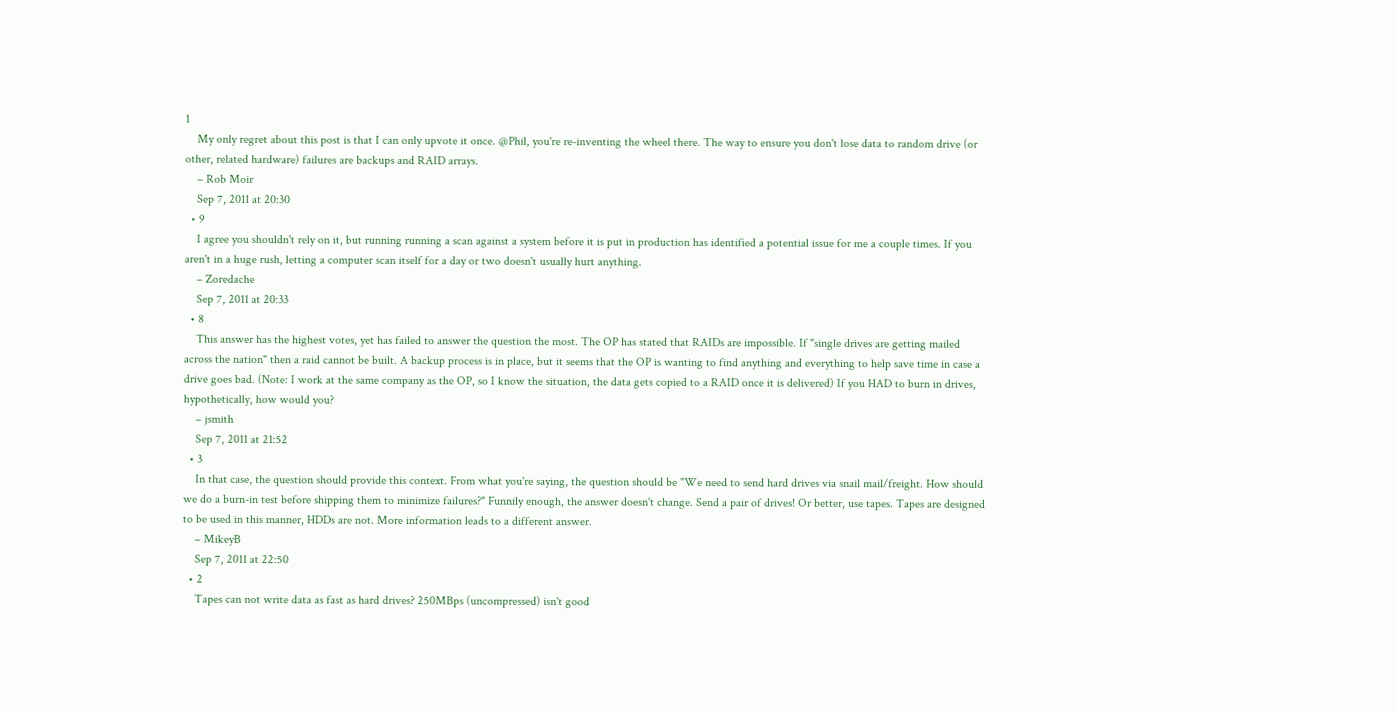1
    My only regret about this post is that I can only upvote it once. @Phil, you're re-inventing the wheel there. The way to ensure you don't lose data to random drive (or other, related hardware) failures are backups and RAID arrays.
    – Rob Moir
    Sep 7, 2011 at 20:30
  • 9
    I agree you shouldn't rely on it, but running running a scan against a system before it is put in production has identified a potential issue for me a couple times. If you aren't in a huge rush, letting a computer scan itself for a day or two doesn't usually hurt anything.
    – Zoredache
    Sep 7, 2011 at 20:33
  • 8
    This answer has the highest votes, yet has failed to answer the question the most. The OP has stated that RAIDs are impossible. If "single drives are getting mailed across the nation" then a raid cannot be built. A backup process is in place, but it seems that the OP is wanting to find anything and everything to help save time in case a drive goes bad. (Note: I work at the same company as the OP, so I know the situation, the data gets copied to a RAID once it is delivered) If you HAD to burn in drives, hypothetically, how would you?
    – jsmith
    Sep 7, 2011 at 21:52
  • 3
    In that case, the question should provide this context. From what you're saying, the question should be "We need to send hard drives via snail mail/freight. How should we do a burn-in test before shipping them to minimize failures?" Funnily enough, the answer doesn't change. Send a pair of drives! Or better, use tapes. Tapes are designed to be used in this manner, HDDs are not. More information leads to a different answer.
    – MikeyB
    Sep 7, 2011 at 22:50
  • 2
    Tapes can not write data as fast as hard drives? 250MBps (uncompressed) isn't good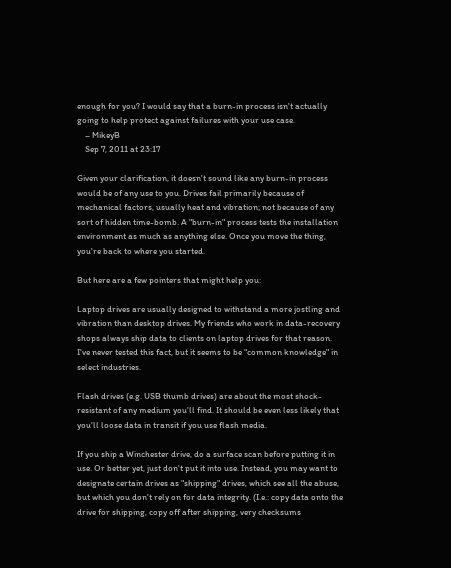enough for you? I would say that a burn-in process isn't actually going to help protect against failures with your use case.
    – MikeyB
    Sep 7, 2011 at 23:17

Given your clarification, it doesn't sound like any burn-in process would be of any use to you. Drives fail primarily because of mechanical factors, usually heat and vibration; not because of any sort of hidden time-bomb. A "burn-in" process tests the installation environment as much as anything else. Once you move the thing, you're back to where you started.

But here are a few pointers that might help you:

Laptop drives are usually designed to withstand a more jostling and vibration than desktop drives. My friends who work in data-recovery shops always ship data to clients on laptop drives for that reason. I've never tested this fact, but it seems to be "common knowledge" in select industries.

Flash drives (e.g. USB thumb drives) are about the most shock-resistant of any medium you'll find. It should be even less likely that you'll loose data in transit if you use flash media.

If you ship a Winchester drive, do a surface scan before putting it in use. Or better yet, just don't put it into use. Instead, you may want to designate certain drives as "shipping" drives, which see all the abuse, but which you don't rely on for data integrity. (I.e.: copy data onto the drive for shipping, copy off after shipping, very checksums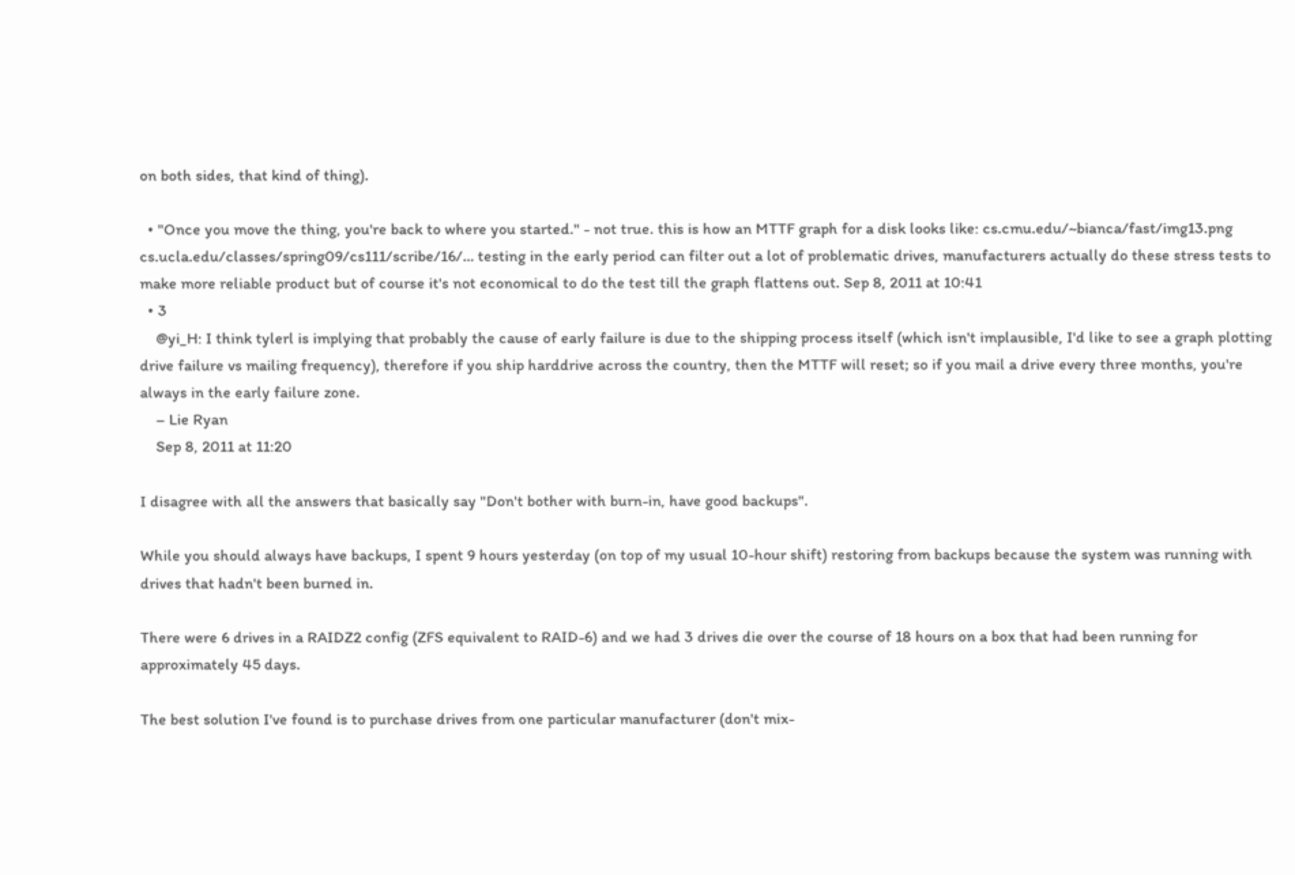on both sides, that kind of thing).

  • "Once you move the thing, you're back to where you started." - not true. this is how an MTTF graph for a disk looks like: cs.cmu.edu/~bianca/fast/img13.png cs.ucla.edu/classes/spring09/cs111/scribe/16/… testing in the early period can filter out a lot of problematic drives, manufacturers actually do these stress tests to make more reliable product but of course it's not economical to do the test till the graph flattens out. Sep 8, 2011 at 10:41
  • 3
    @yi_H: I think tylerl is implying that probably the cause of early failure is due to the shipping process itself (which isn't implausible, I'd like to see a graph plotting drive failure vs mailing frequency), therefore if you ship harddrive across the country, then the MTTF will reset; so if you mail a drive every three months, you're always in the early failure zone.
    – Lie Ryan
    Sep 8, 2011 at 11:20

I disagree with all the answers that basically say "Don't bother with burn-in, have good backups".

While you should always have backups, I spent 9 hours yesterday (on top of my usual 10-hour shift) restoring from backups because the system was running with drives that hadn't been burned in.

There were 6 drives in a RAIDZ2 config (ZFS equivalent to RAID-6) and we had 3 drives die over the course of 18 hours on a box that had been running for approximately 45 days.

The best solution I've found is to purchase drives from one particular manufacturer (don't mix-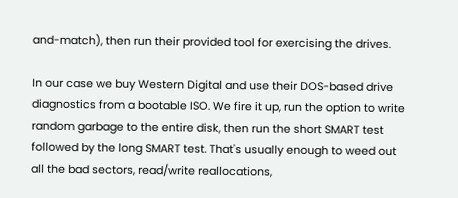and-match), then run their provided tool for exercising the drives.

In our case we buy Western Digital and use their DOS-based drive diagnostics from a bootable ISO. We fire it up, run the option to write random garbage to the entire disk, then run the short SMART test followed by the long SMART test. That's usually enough to weed out all the bad sectors, read/write reallocations,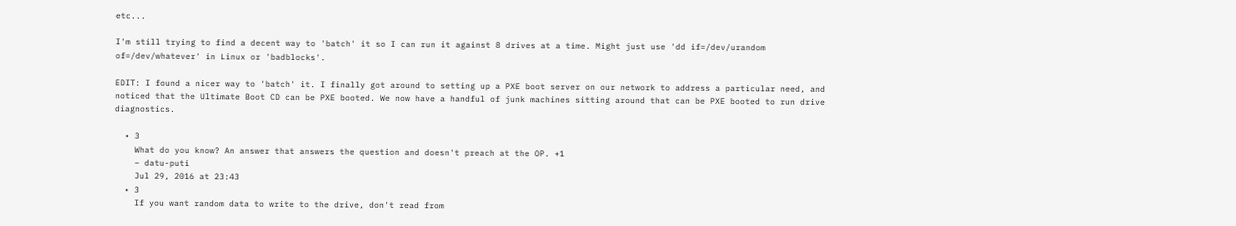etc...

I'm still trying to find a decent way to 'batch' it so I can run it against 8 drives at a time. Might just use 'dd if=/dev/urandom of=/dev/whatever' in Linux or 'badblocks'.

EDIT: I found a nicer way to 'batch' it. I finally got around to setting up a PXE boot server on our network to address a particular need, and noticed that the Ultimate Boot CD can be PXE booted. We now have a handful of junk machines sitting around that can be PXE booted to run drive diagnostics.

  • 3
    What do you know? An answer that answers the question and doesn't preach at the OP. +1
    – datu-puti
    Jul 29, 2016 at 23:43
  • 3
    If you want random data to write to the drive, don't read from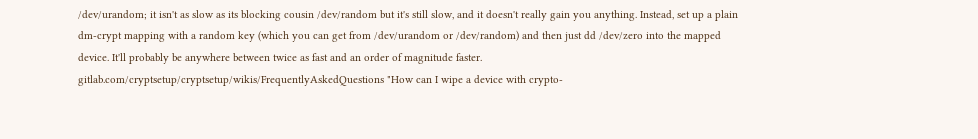/dev/urandom; it isn't as slow as its blocking cousin /dev/random but it's still slow, and it doesn't really gain you anything. Instead, set up a plain dm-crypt mapping with a random key (which you can get from /dev/urandom or /dev/random) and then just dd /dev/zero into the mapped device. It'll probably be anywhere between twice as fast and an order of magnitude faster. gitlab.com/cryptsetup/cryptsetup/wikis/FrequentlyAskedQuestions "How can I wipe a device with crypto-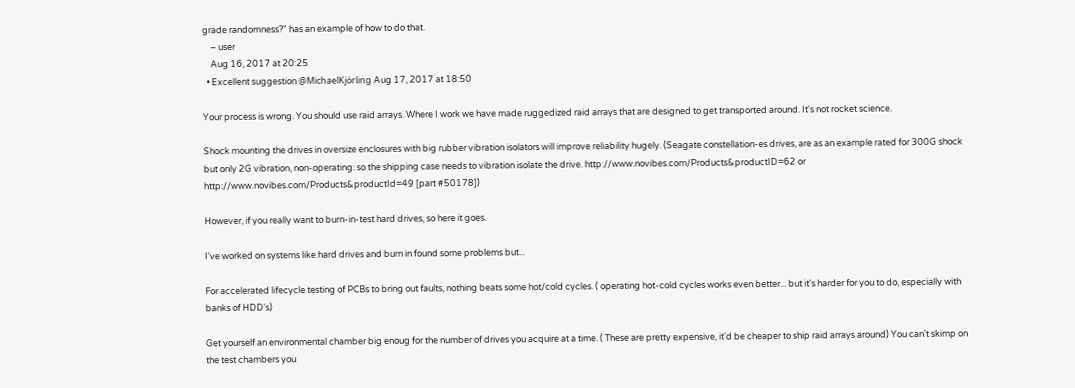grade randomness?" has an example of how to do that.
    – user
    Aug 16, 2017 at 20:25
  • Excellent suggestion @MichaelKjörling Aug 17, 2017 at 18:50

Your process is wrong. You should use raid arrays. Where I work we have made ruggedized raid arrays that are designed to get transported around. It's not rocket science.

Shock mounting the drives in oversize enclosures with big rubber vibration isolators will improve reliability hugely. (Seagate constellation-es drives, are as an example rated for 300G shock but only 2G vibration, non-operating: so the shipping case needs to vibration isolate the drive. http://www.novibes.com/Products&productID=62 or http://www.novibes.com/Products&productId=49 [part #50178])

However, if you really want to burn-in-test hard drives, so here it goes.

I've worked on systems like hard drives and burn in found some problems but...

For accelerated lifecycle testing of PCBs to bring out faults, nothing beats some hot/cold cycles. ( operating hot-cold cycles works even better... but it's harder for you to do, especially with banks of HDD's)

Get yourself an environmental chamber big enoug for the number of drives you acquire at a time. ( These are pretty expensive, it'd be cheaper to ship raid arrays around) You can't skimp on the test chambers you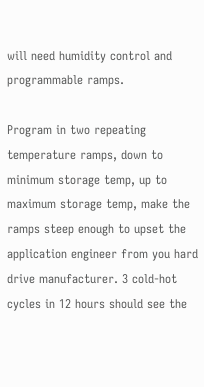will need humidity control and programmable ramps.

Program in two repeating temperature ramps, down to minimum storage temp, up to maximum storage temp, make the ramps steep enough to upset the application engineer from you hard drive manufacturer. 3 cold-hot cycles in 12 hours should see the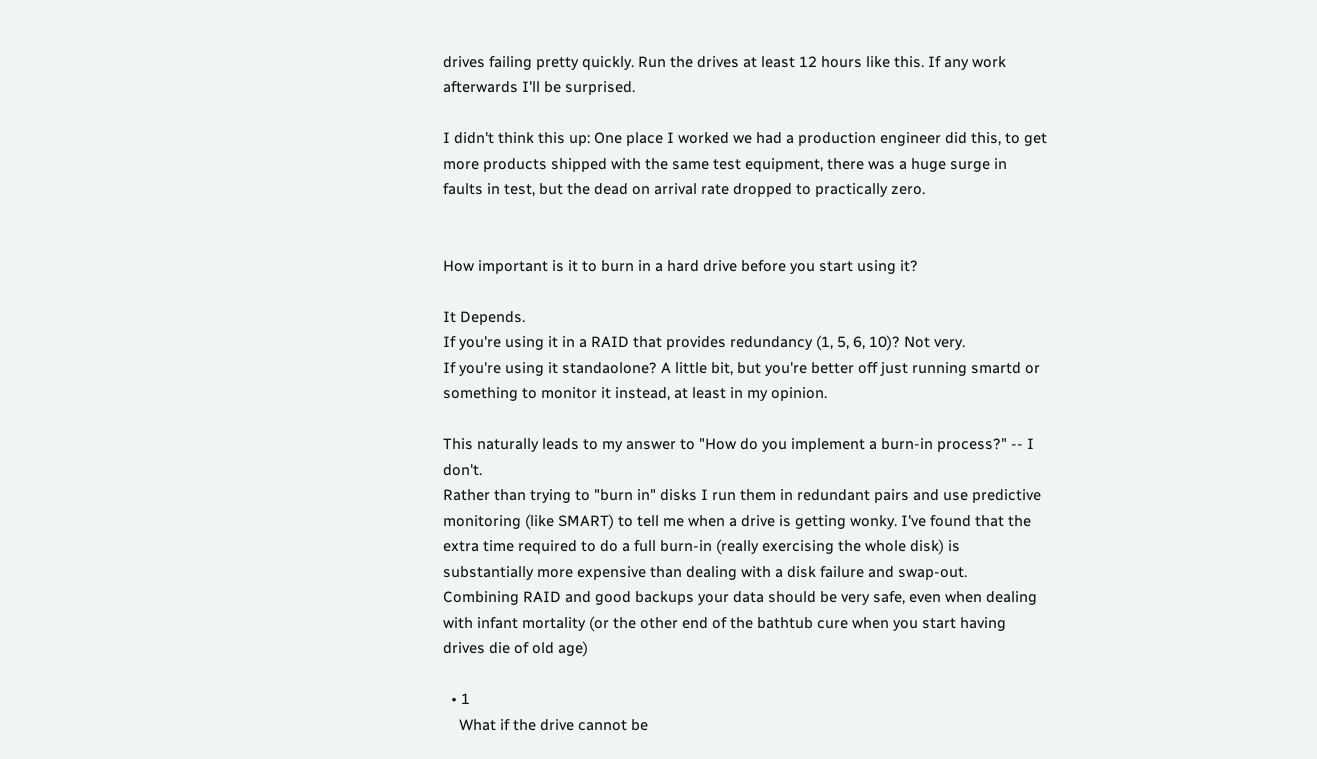drives failing pretty quickly. Run the drives at least 12 hours like this. If any work afterwards I'll be surprised.

I didn't think this up: One place I worked we had a production engineer did this, to get more products shipped with the same test equipment, there was a huge surge in faults in test, but the dead on arrival rate dropped to practically zero.


How important is it to burn in a hard drive before you start using it?

It Depends.
If you're using it in a RAID that provides redundancy (1, 5, 6, 10)? Not very.
If you're using it standaolone? A little bit, but you're better off just running smartd or something to monitor it instead, at least in my opinion.

This naturally leads to my answer to "How do you implement a burn-in process?" -- I don't.
Rather than trying to "burn in" disks I run them in redundant pairs and use predictive monitoring (like SMART) to tell me when a drive is getting wonky. I've found that the extra time required to do a full burn-in (really exercising the whole disk) is substantially more expensive than dealing with a disk failure and swap-out.
Combining RAID and good backups your data should be very safe, even when dealing with infant mortality (or the other end of the bathtub cure when you start having drives die of old age)

  • 1
    What if the drive cannot be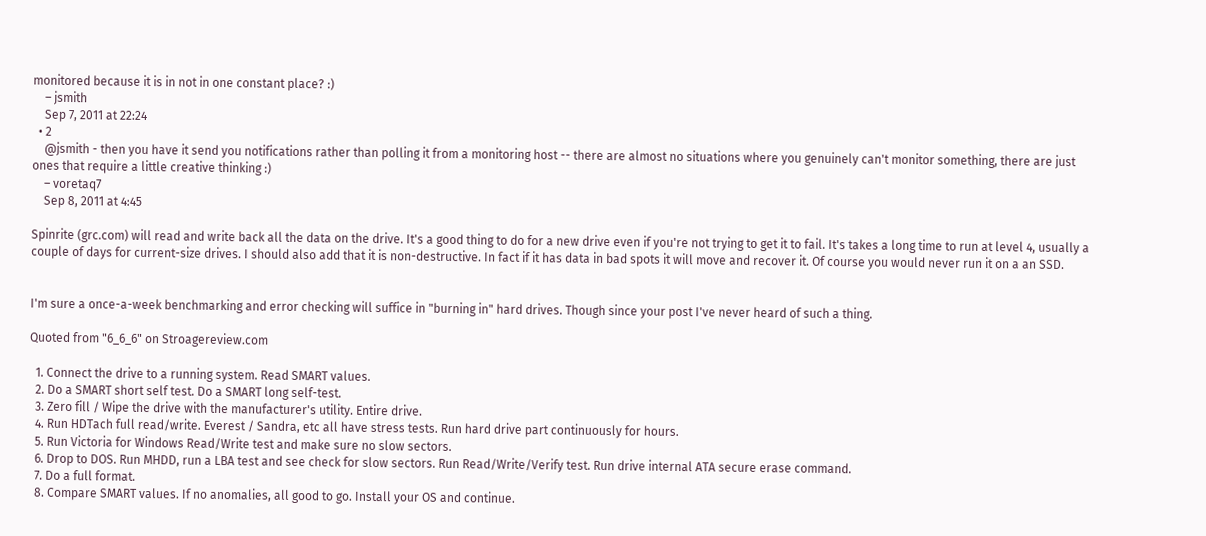monitored because it is in not in one constant place? :)
    – jsmith
    Sep 7, 2011 at 22:24
  • 2
    @jsmith - then you have it send you notifications rather than polling it from a monitoring host -- there are almost no situations where you genuinely can't monitor something, there are just ones that require a little creative thinking :)
    – voretaq7
    Sep 8, 2011 at 4:45

Spinrite (grc.com) will read and write back all the data on the drive. It's a good thing to do for a new drive even if you're not trying to get it to fail. It's takes a long time to run at level 4, usually a couple of days for current-size drives. I should also add that it is non-destructive. In fact if it has data in bad spots it will move and recover it. Of course you would never run it on a an SSD.


I'm sure a once-a-week benchmarking and error checking will suffice in "burning in" hard drives. Though since your post I've never heard of such a thing.

Quoted from "6_6_6" on Stroagereview.com

  1. Connect the drive to a running system. Read SMART values.
  2. Do a SMART short self test. Do a SMART long self-test.
  3. Zero fill / Wipe the drive with the manufacturer's utility. Entire drive.
  4. Run HDTach full read/write. Everest / Sandra, etc all have stress tests. Run hard drive part continuously for hours.
  5. Run Victoria for Windows Read/Write test and make sure no slow sectors.
  6. Drop to DOS. Run MHDD, run a LBA test and see check for slow sectors. Run Read/Write/Verify test. Run drive internal ATA secure erase command.
  7. Do a full format.
  8. Compare SMART values. If no anomalies, all good to go. Install your OS and continue.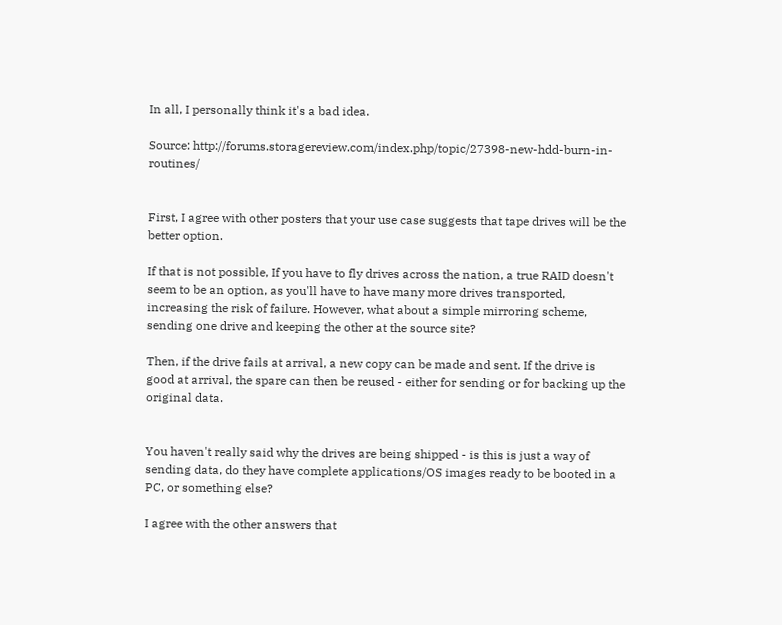In all, I personally think it's a bad idea.

Source: http://forums.storagereview.com/index.php/topic/27398-new-hdd-burn-in-routines/


First, I agree with other posters that your use case suggests that tape drives will be the better option.

If that is not possible, If you have to fly drives across the nation, a true RAID doesn't seem to be an option, as you'll have to have many more drives transported, increasing the risk of failure. However, what about a simple mirroring scheme, sending one drive and keeping the other at the source site?

Then, if the drive fails at arrival, a new copy can be made and sent. If the drive is good at arrival, the spare can then be reused - either for sending or for backing up the original data.


You haven't really said why the drives are being shipped - is this is just a way of sending data, do they have complete applications/OS images ready to be booted in a PC, or something else?

I agree with the other answers that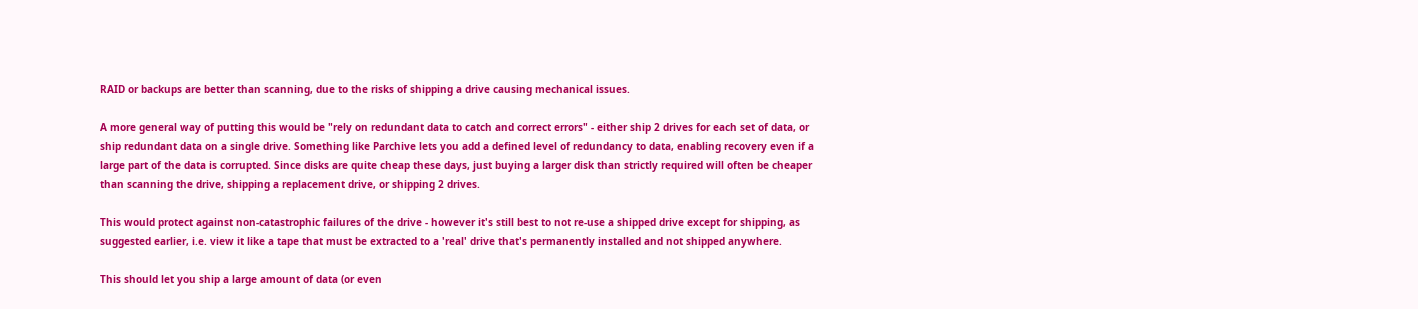RAID or backups are better than scanning, due to the risks of shipping a drive causing mechanical issues.

A more general way of putting this would be "rely on redundant data to catch and correct errors" - either ship 2 drives for each set of data, or ship redundant data on a single drive. Something like Parchive lets you add a defined level of redundancy to data, enabling recovery even if a large part of the data is corrupted. Since disks are quite cheap these days, just buying a larger disk than strictly required will often be cheaper than scanning the drive, shipping a replacement drive, or shipping 2 drives.

This would protect against non-catastrophic failures of the drive - however it's still best to not re-use a shipped drive except for shipping, as suggested earlier, i.e. view it like a tape that must be extracted to a 'real' drive that's permanently installed and not shipped anywhere.

This should let you ship a large amount of data (or even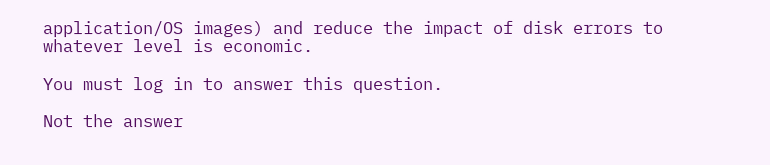application/OS images) and reduce the impact of disk errors to whatever level is economic.

You must log in to answer this question.

Not the answer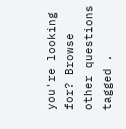you're looking for? Browse other questions tagged .